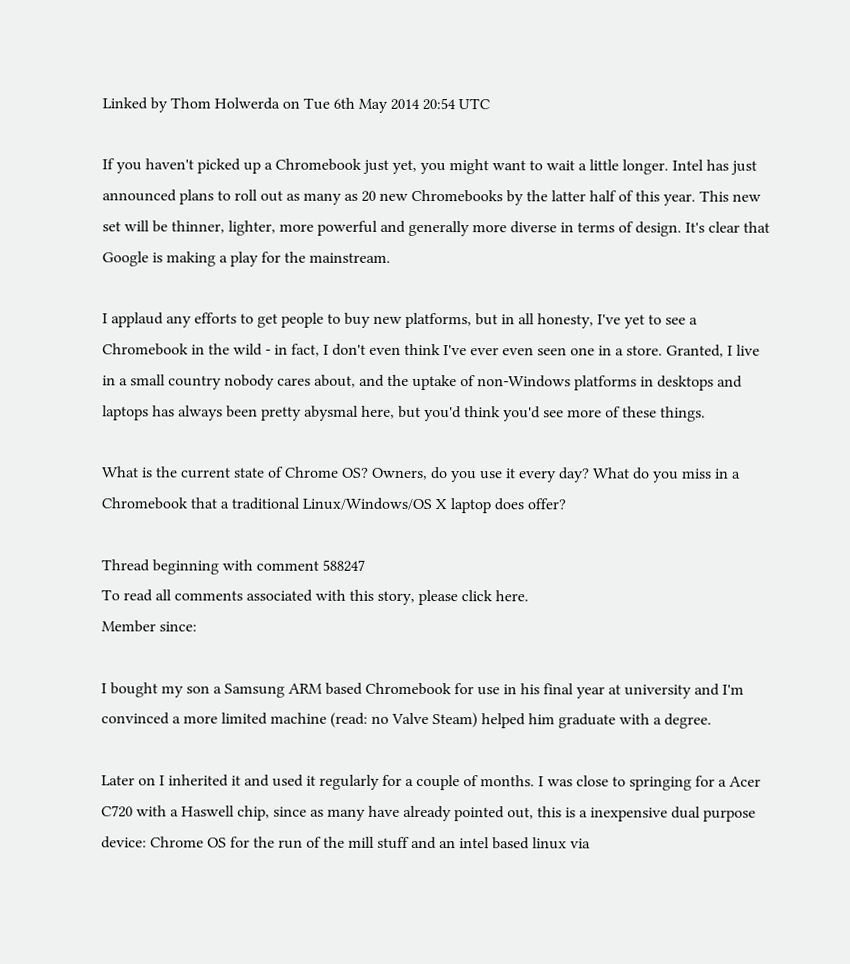Linked by Thom Holwerda on Tue 6th May 2014 20:54 UTC

If you haven't picked up a Chromebook just yet, you might want to wait a little longer. Intel has just announced plans to roll out as many as 20 new Chromebooks by the latter half of this year. This new set will be thinner, lighter, more powerful and generally more diverse in terms of design. It's clear that Google is making a play for the mainstream.

I applaud any efforts to get people to buy new platforms, but in all honesty, I've yet to see a Chromebook in the wild - in fact, I don't even think I've ever even seen one in a store. Granted, I live in a small country nobody cares about, and the uptake of non-Windows platforms in desktops and laptops has always been pretty abysmal here, but you'd think you'd see more of these things.

What is the current state of Chrome OS? Owners, do you use it every day? What do you miss in a Chromebook that a traditional Linux/Windows/OS X laptop does offer?

Thread beginning with comment 588247
To read all comments associated with this story, please click here.
Member since:

I bought my son a Samsung ARM based Chromebook for use in his final year at university and I'm convinced a more limited machine (read: no Valve Steam) helped him graduate with a degree.

Later on I inherited it and used it regularly for a couple of months. I was close to springing for a Acer C720 with a Haswell chip, since as many have already pointed out, this is a inexpensive dual purpose device: Chrome OS for the run of the mill stuff and an intel based linux via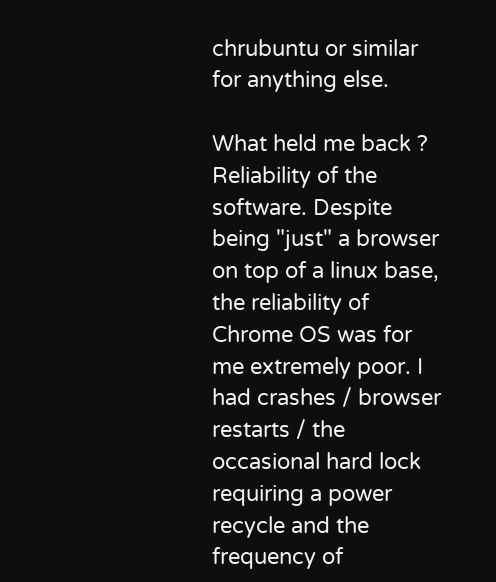chrubuntu or similar for anything else.

What held me back ? Reliability of the software. Despite being "just" a browser on top of a linux base, the reliability of Chrome OS was for me extremely poor. I had crashes / browser restarts / the occasional hard lock requiring a power recycle and the frequency of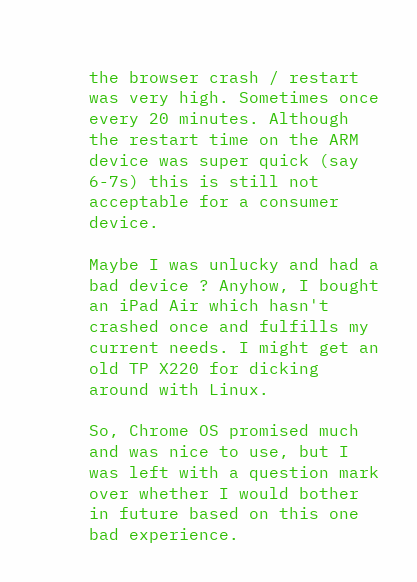the browser crash / restart was very high. Sometimes once every 20 minutes. Although the restart time on the ARM device was super quick (say 6-7s) this is still not acceptable for a consumer device.

Maybe I was unlucky and had a bad device ? Anyhow, I bought an iPad Air which hasn't crashed once and fulfills my current needs. I might get an old TP X220 for dicking around with Linux.

So, Chrome OS promised much and was nice to use, but I was left with a question mark over whether I would bother in future based on this one bad experience.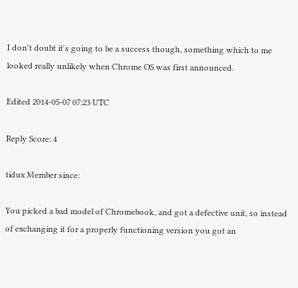I don't doubt it's going to be a success though, something which to me looked really unlikely when Chrome OS was first announced.

Edited 2014-05-07 07:23 UTC

Reply Score: 4

tidux Member since:

You picked a bad model of Chromebook, and got a defective unit, so instead of exchanging it for a properly functioning version you got an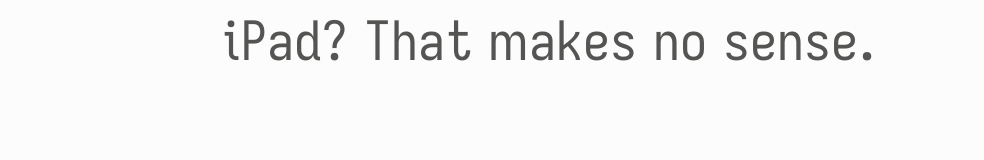iPad? That makes no sense.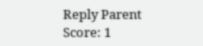Reply Parent Score: 1